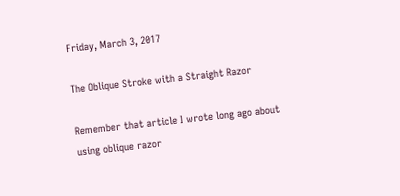Friday, March 3, 2017

The Oblique Stroke with a Straight Razor

Remember that article I wrote long ago about using oblique razor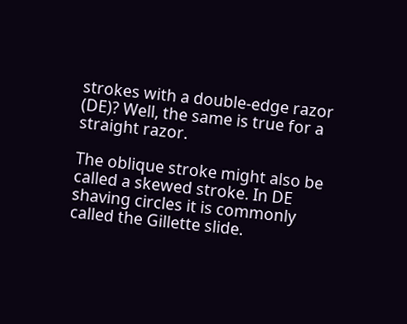strokes with a double-edge razor (DE)? Well, the same is true for a straight razor.

The oblique stroke might also be called a skewed stroke. In DE shaving circles it is commonly called the Gillette slide.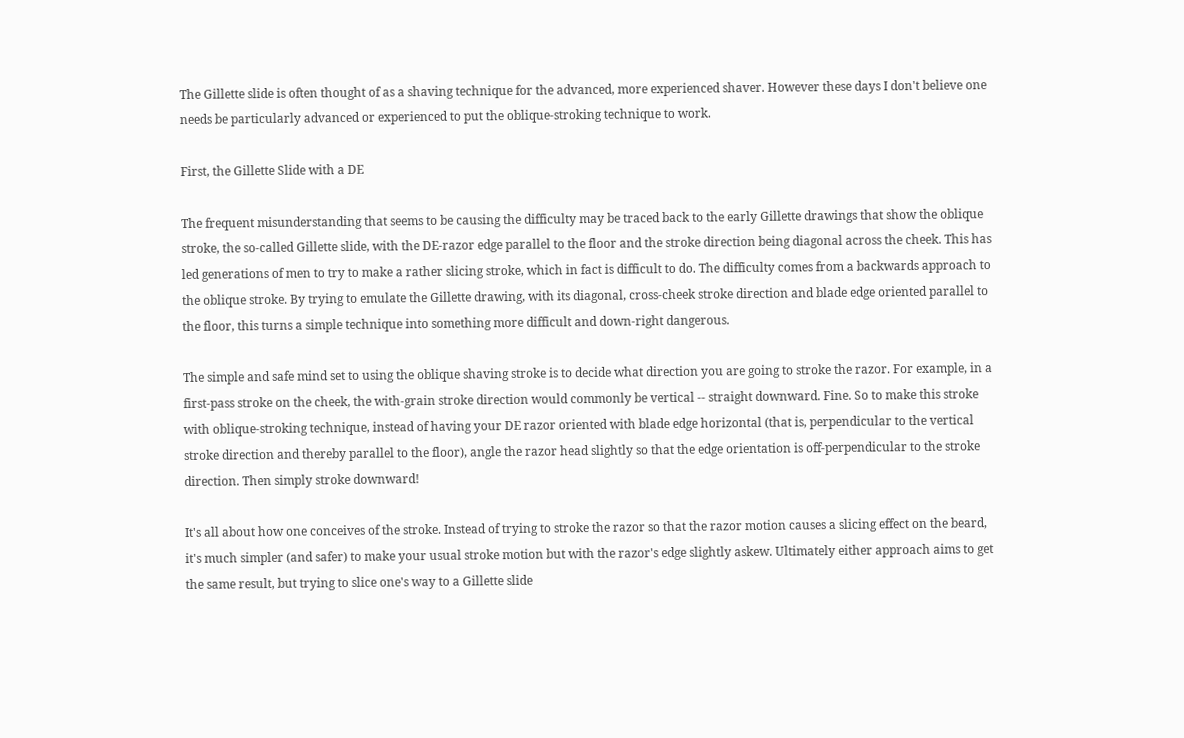The Gillette slide is often thought of as a shaving technique for the advanced, more experienced shaver. However these days I don't believe one needs be particularly advanced or experienced to put the oblique-stroking technique to work.

First, the Gillette Slide with a DE

The frequent misunderstanding that seems to be causing the difficulty may be traced back to the early Gillette drawings that show the oblique stroke, the so-called Gillette slide, with the DE-razor edge parallel to the floor and the stroke direction being diagonal across the cheek. This has led generations of men to try to make a rather slicing stroke, which in fact is difficult to do. The difficulty comes from a backwards approach to the oblique stroke. By trying to emulate the Gillette drawing, with its diagonal, cross-cheek stroke direction and blade edge oriented parallel to the floor, this turns a simple technique into something more difficult and down-right dangerous.

The simple and safe mind set to using the oblique shaving stroke is to decide what direction you are going to stroke the razor. For example, in a first-pass stroke on the cheek, the with-grain stroke direction would commonly be vertical -- straight downward. Fine. So to make this stroke with oblique-stroking technique, instead of having your DE razor oriented with blade edge horizontal (that is, perpendicular to the vertical stroke direction and thereby parallel to the floor), angle the razor head slightly so that the edge orientation is off-perpendicular to the stroke direction. Then simply stroke downward!

It's all about how one conceives of the stroke. Instead of trying to stroke the razor so that the razor motion causes a slicing effect on the beard, it's much simpler (and safer) to make your usual stroke motion but with the razor's edge slightly askew. Ultimately either approach aims to get the same result, but trying to slice one's way to a Gillette slide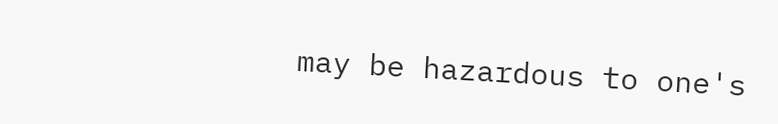may be hazardous to one's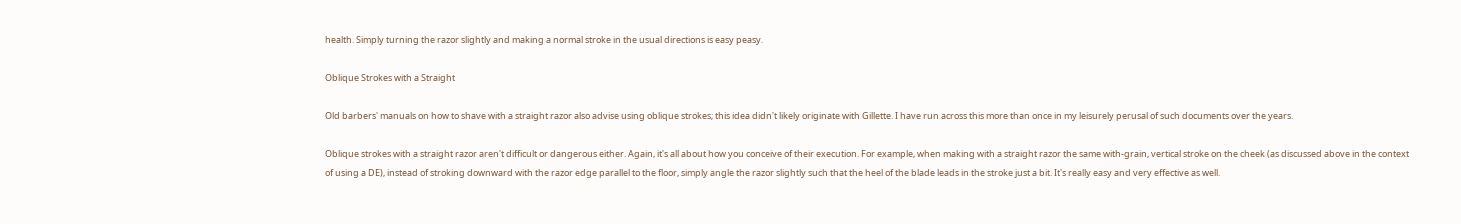health. Simply turning the razor slightly and making a normal stroke in the usual directions is easy peasy.

Oblique Strokes with a Straight

Old barbers' manuals on how to shave with a straight razor also advise using oblique strokes; this idea didn't likely originate with Gillette. I have run across this more than once in my leisurely perusal of such documents over the years.

Oblique strokes with a straight razor aren't difficult or dangerous either. Again, it's all about how you conceive of their execution. For example, when making with a straight razor the same with-grain, vertical stroke on the cheek (as discussed above in the context of using a DE), instead of stroking downward with the razor edge parallel to the floor, simply angle the razor slightly such that the heel of the blade leads in the stroke just a bit. It's really easy and very effective as well.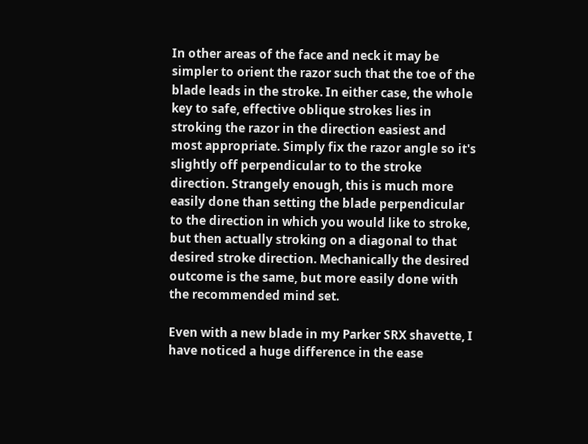In other areas of the face and neck it may be simpler to orient the razor such that the toe of the blade leads in the stroke. In either case, the whole key to safe, effective oblique strokes lies in stroking the razor in the direction easiest and most appropriate. Simply fix the razor angle so it's slightly off perpendicular to to the stroke direction. Strangely enough, this is much more easily done than setting the blade perpendicular to the direction in which you would like to stroke, but then actually stroking on a diagonal to that desired stroke direction. Mechanically the desired outcome is the same, but more easily done with the recommended mind set.

Even with a new blade in my Parker SRX shavette, I have noticed a huge difference in the ease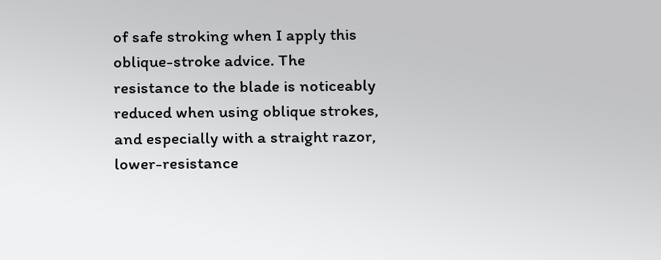of safe stroking when I apply this oblique-stroke advice. The resistance to the blade is noticeably reduced when using oblique strokes, and especially with a straight razor, lower-resistance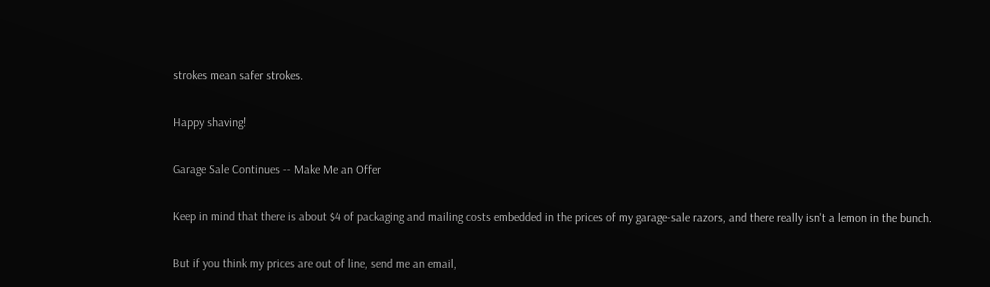strokes mean safer strokes.

Happy shaving!

Garage Sale Continues -- Make Me an Offer

Keep in mind that there is about $4 of packaging and mailing costs embedded in the prices of my garage-sale razors, and there really isn't a lemon in the bunch.

But if you think my prices are out of line, send me an email,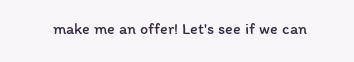make me an offer! Let's see if we can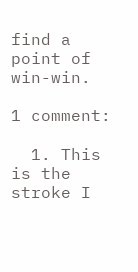find a point of win-win.

1 comment:

  1. This is the stroke I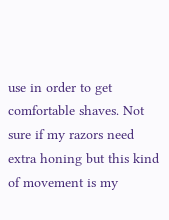use in order to get comfortable shaves. Not sure if my razors need extra honing but this kind of movement is my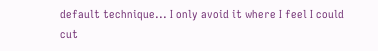default technique... I only avoid it where I feel I could cut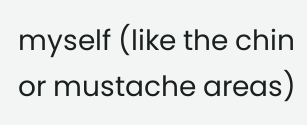myself (like the chin or mustache areas)